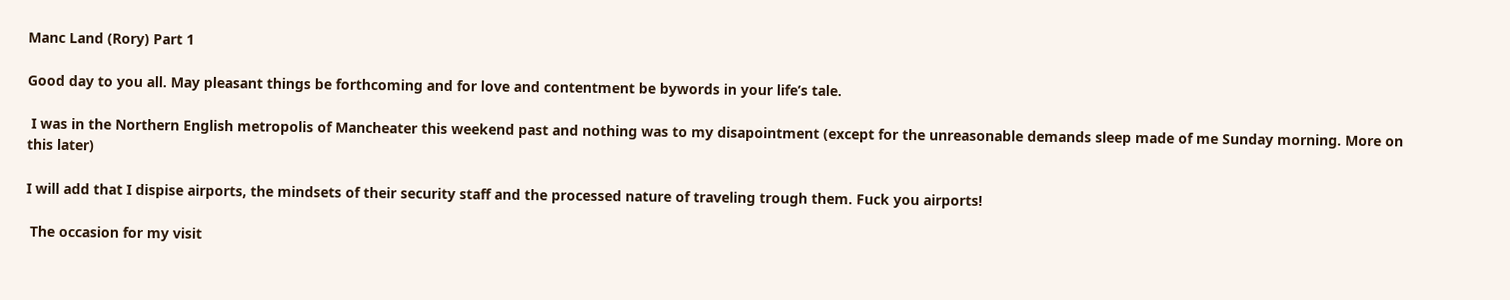Manc Land (Rory) Part 1

Good day to you all. May pleasant things be forthcoming and for love and contentment be bywords in your life’s tale.

 I was in the Northern English metropolis of Mancheater this weekend past and nothing was to my disapointment (except for the unreasonable demands sleep made of me Sunday morning. More on this later)

I will add that I dispise airports, the mindsets of their security staff and the processed nature of traveling trough them. Fuck you airports!

 The occasion for my visit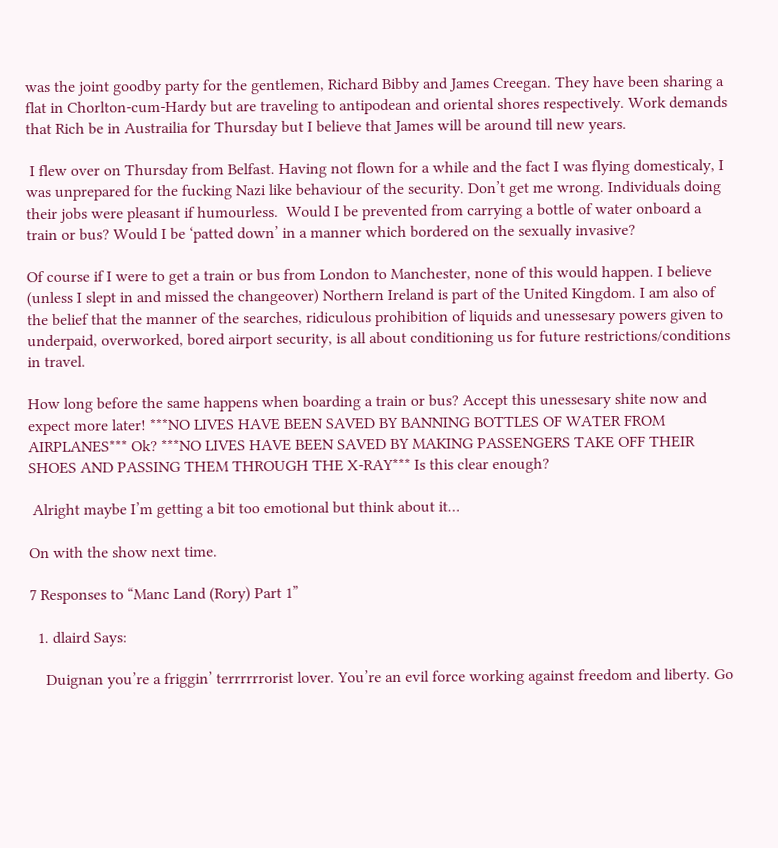was the joint goodby party for the gentlemen, Richard Bibby and James Creegan. They have been sharing a flat in Chorlton-cum-Hardy but are traveling to antipodean and oriental shores respectively. Work demands that Rich be in Austrailia for Thursday but I believe that James will be around till new years.

 I flew over on Thursday from Belfast. Having not flown for a while and the fact I was flying domesticaly, I was unprepared for the fucking Nazi like behaviour of the security. Don’t get me wrong. Individuals doing their jobs were pleasant if humourless.  Would I be prevented from carrying a bottle of water onboard a train or bus? Would I be ‘patted down’ in a manner which bordered on the sexually invasive?

Of course if I were to get a train or bus from London to Manchester, none of this would happen. I believe (unless I slept in and missed the changeover) Northern Ireland is part of the United Kingdom. I am also of the belief that the manner of the searches, ridiculous prohibition of liquids and unessesary powers given to underpaid, overworked, bored airport security, is all about conditioning us for future restrictions/conditions in travel.

How long before the same happens when boarding a train or bus? Accept this unessesary shite now and expect more later! ***NO LIVES HAVE BEEN SAVED BY BANNING BOTTLES OF WATER FROM AIRPLANES*** Ok? ***NO LIVES HAVE BEEN SAVED BY MAKING PASSENGERS TAKE OFF THEIR SHOES AND PASSING THEM THROUGH THE X-RAY*** Is this clear enough?

 Alright maybe I’m getting a bit too emotional but think about it…

On with the show next time.

7 Responses to “Manc Land (Rory) Part 1”

  1. dlaird Says:

    Duignan you’re a friggin’ terrrrrrorist lover. You’re an evil force working against freedom and liberty. Go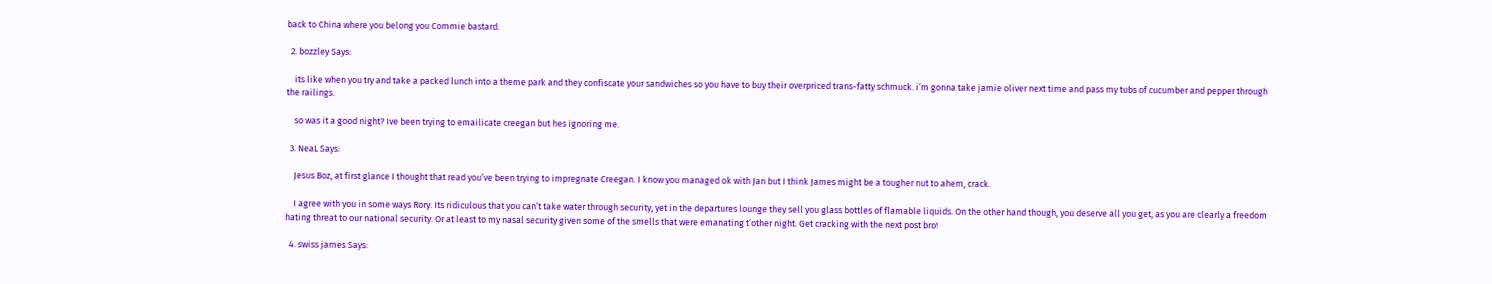back to China where you belong you Commie bastard.

  2. bozzley Says:

    its like when you try and take a packed lunch into a theme park and they confiscate your sandwiches so you have to buy their overpriced trans-fatty schmuck. i’m gonna take jamie oliver next time and pass my tubs of cucumber and pepper through the railings.

    so was it a good night? Ive been trying to emailicate creegan but hes ignoring me.

  3. NeaL Says:

    Jesus Boz, at first glance I thought that read you’ve been trying to impregnate Creegan. I know you managed ok with Jan but I think James might be a tougher nut to ahem, crack.

    I agree with you in some ways Rory. Its ridiculous that you can’t take water through security, yet in the departures lounge they sell you glass bottles of flamable liquids. On the other hand though, you deserve all you get, as you are clearly a freedom hating threat to our national security. Or at least to my nasal security given some of the smells that were emanating t’other night. Get cracking with the next post bro!

  4. swiss james Says: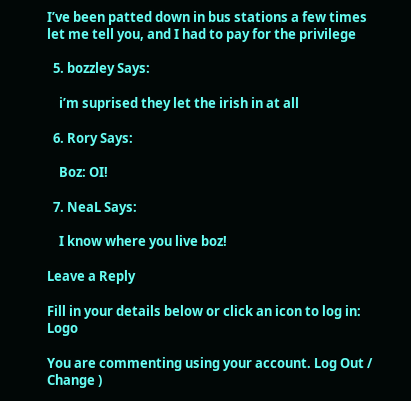I’ve been patted down in bus stations a few times let me tell you, and I had to pay for the privilege

  5. bozzley Says:

    i’m suprised they let the irish in at all

  6. Rory Says:

    Boz: OI!

  7. NeaL Says:

    I know where you live boz!

Leave a Reply

Fill in your details below or click an icon to log in: Logo

You are commenting using your account. Log Out /  Change )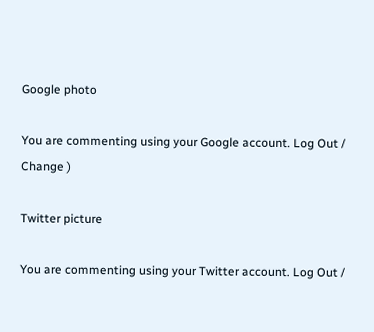Google photo

You are commenting using your Google account. Log Out /  Change )

Twitter picture

You are commenting using your Twitter account. Log Out /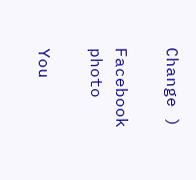Change )

Facebook photo

You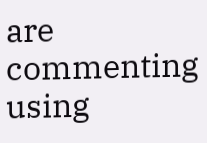are commenting using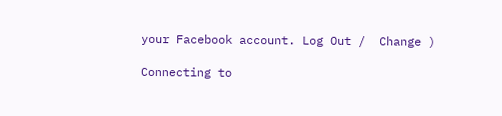your Facebook account. Log Out /  Change )

Connecting to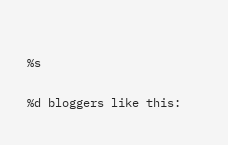%s

%d bloggers like this: